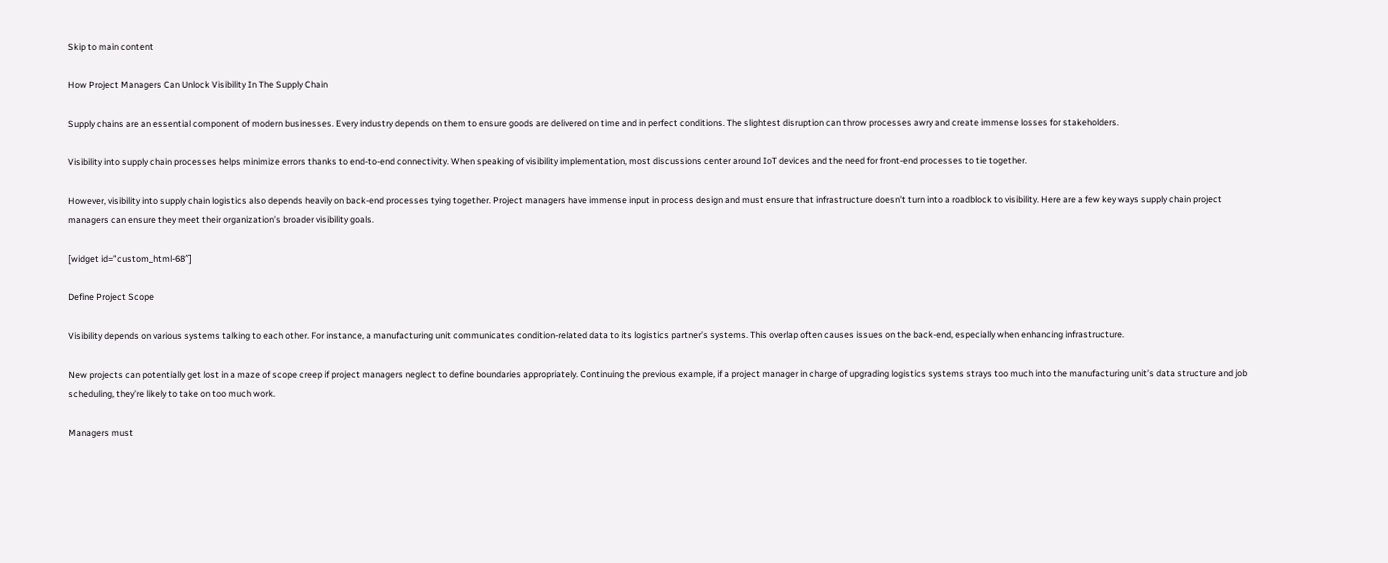Skip to main content

How Project Managers Can Unlock Visibility In The Supply Chain

Supply chains are an essential component of modern businesses. Every industry depends on them to ensure goods are delivered on time and in perfect conditions. The slightest disruption can throw processes awry and create immense losses for stakeholders.

Visibility into supply chain processes helps minimize errors thanks to end-to-end connectivity. When speaking of visibility implementation, most discussions center around IoT devices and the need for front-end processes to tie together.

However, visibility into supply chain logistics also depends heavily on back-end processes tying together. Project managers have immense input in process design and must ensure that infrastructure doesn’t turn into a roadblock to visibility. Here are a few key ways supply chain project managers can ensure they meet their organization’s broader visibility goals.

[widget id=”custom_html-68″]

Define Project Scope

Visibility depends on various systems talking to each other. For instance, a manufacturing unit communicates condition-related data to its logistics partner’s systems. This overlap often causes issues on the back-end, especially when enhancing infrastructure.

New projects can potentially get lost in a maze of scope creep if project managers neglect to define boundaries appropriately. Continuing the previous example, if a project manager in charge of upgrading logistics systems strays too much into the manufacturing unit’s data structure and job scheduling, they’re likely to take on too much work.

Managers must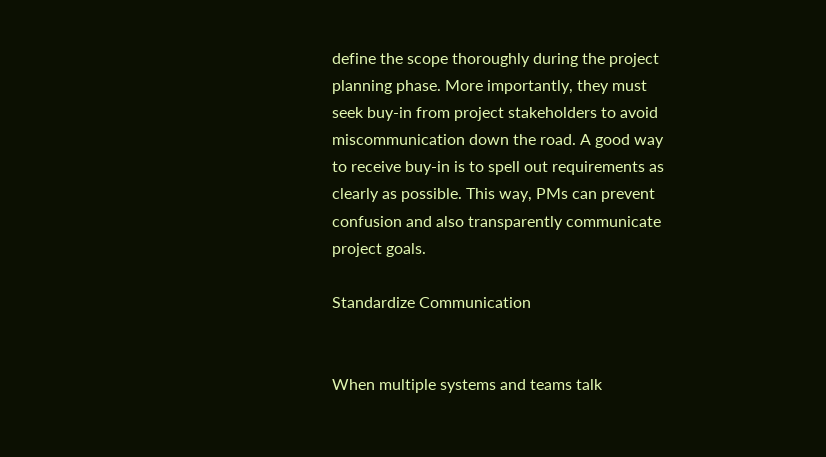define the scope thoroughly during the project planning phase. More importantly, they must seek buy-in from project stakeholders to avoid miscommunication down the road. A good way to receive buy-in is to spell out requirements as clearly as possible. This way, PMs can prevent confusion and also transparently communicate project goals.

Standardize Communication


When multiple systems and teams talk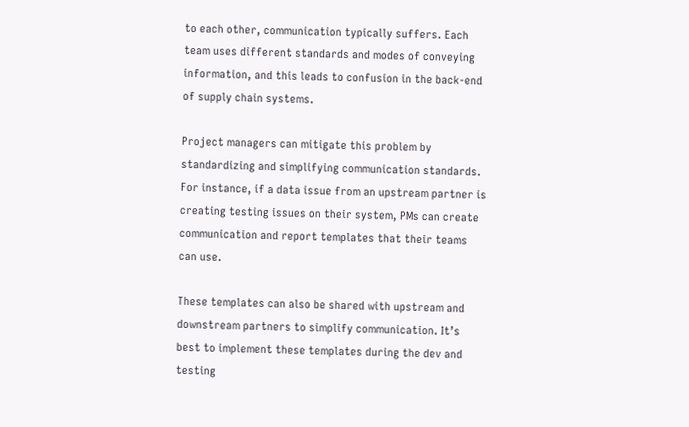to each other, communication typically suffers. Each team uses different standards and modes of conveying information, and this leads to confusion in the back-end of supply chain systems.

Project managers can mitigate this problem by standardizing and simplifying communication standards. For instance, if a data issue from an upstream partner is creating testing issues on their system, PMs can create communication and report templates that their teams can use.

These templates can also be shared with upstream and downstream partners to simplify communication. It’s best to implement these templates during the dev and testing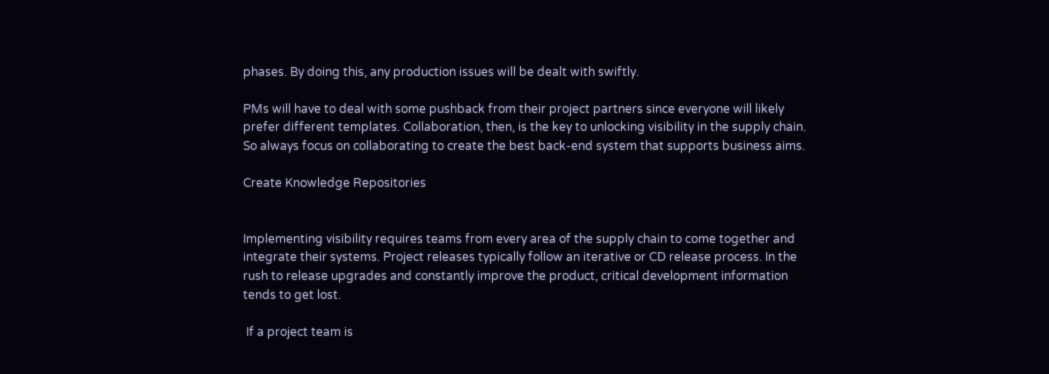phases. By doing this, any production issues will be dealt with swiftly.

PMs will have to deal with some pushback from their project partners since everyone will likely prefer different templates. Collaboration, then, is the key to unlocking visibility in the supply chain. So always focus on collaborating to create the best back-end system that supports business aims.

Create Knowledge Repositories


Implementing visibility requires teams from every area of the supply chain to come together and integrate their systems. Project releases typically follow an iterative or CD release process. In the rush to release upgrades and constantly improve the product, critical development information tends to get lost.

 If a project team is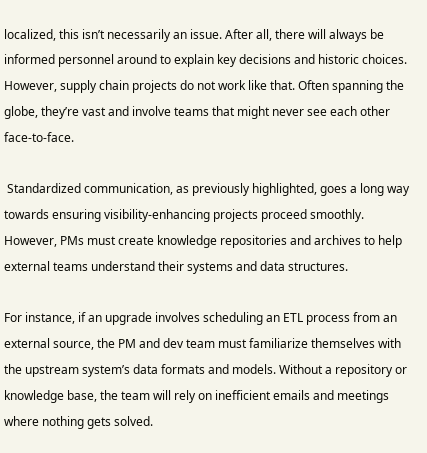localized, this isn’t necessarily an issue. After all, there will always be informed personnel around to explain key decisions and historic choices. However, supply chain projects do not work like that. Often spanning the globe, they’re vast and involve teams that might never see each other face-to-face.

 Standardized communication, as previously highlighted, goes a long way towards ensuring visibility-enhancing projects proceed smoothly. However, PMs must create knowledge repositories and archives to help external teams understand their systems and data structures.

For instance, if an upgrade involves scheduling an ETL process from an external source, the PM and dev team must familiarize themselves with the upstream system’s data formats and models. Without a repository or knowledge base, the team will rely on inefficient emails and meetings where nothing gets solved.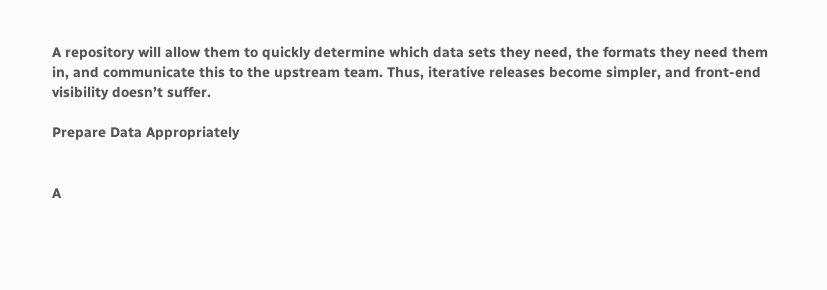A repository will allow them to quickly determine which data sets they need, the formats they need them in, and communicate this to the upstream team. Thus, iterative releases become simpler, and front-end visibility doesn’t suffer.

Prepare Data Appropriately


A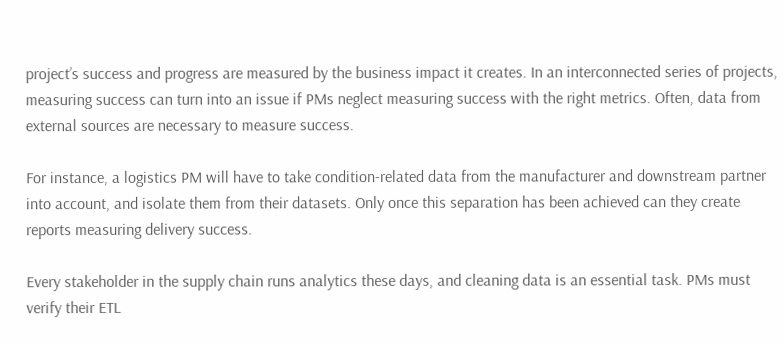project’s success and progress are measured by the business impact it creates. In an interconnected series of projects, measuring success can turn into an issue if PMs neglect measuring success with the right metrics. Often, data from external sources are necessary to measure success.

For instance, a logistics PM will have to take condition-related data from the manufacturer and downstream partner into account, and isolate them from their datasets. Only once this separation has been achieved can they create reports measuring delivery success.

Every stakeholder in the supply chain runs analytics these days, and cleaning data is an essential task. PMs must verify their ETL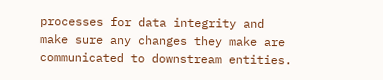processes for data integrity and make sure any changes they make are communicated to downstream entities.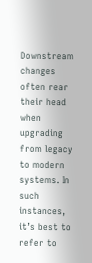Downstream changes often rear their head when upgrading from legacy to modern systems. In such instances, it’s best to refer to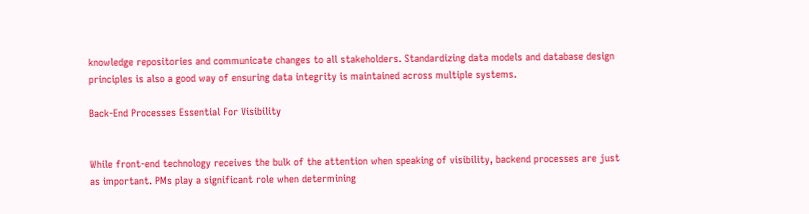knowledge repositories and communicate changes to all stakeholders. Standardizing data models and database design principles is also a good way of ensuring data integrity is maintained across multiple systems.

Back-End Processes Essential For Visibility


While front-end technology receives the bulk of the attention when speaking of visibility, backend processes are just as important. PMs play a significant role when determining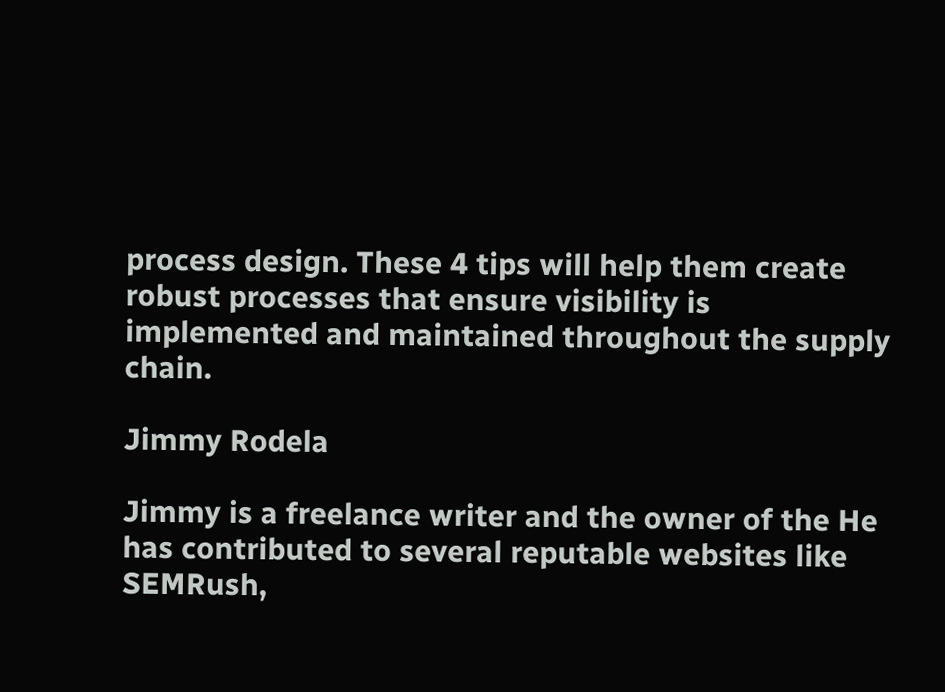process design. These 4 tips will help them create robust processes that ensure visibility is implemented and maintained throughout the supply chain.

Jimmy Rodela

Jimmy is a freelance writer and the owner of the He has contributed to several reputable websites like SEMRush,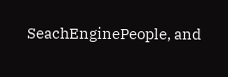SeachEnginePeople, and